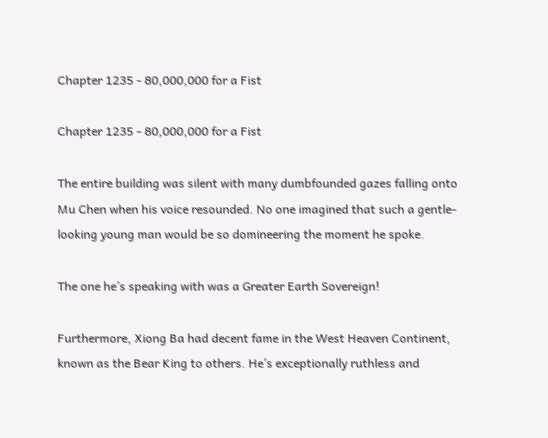Chapter 1235 - 80,000,000 for a Fist

Chapter 1235 - 80,000,000 for a Fist

The entire building was silent with many dumbfounded gazes falling onto Mu Chen when his voice resounded. No one imagined that such a gentle-looking young man would be so domineering the moment he spoke.

The one he’s speaking with was a Greater Earth Sovereign!

Furthermore, Xiong Ba had decent fame in the West Heaven Continent, known as the Bear King to others. He’s exceptionally ruthless and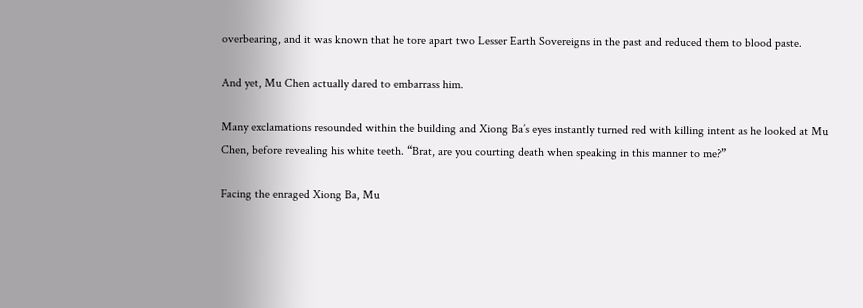overbearing, and it was known that he tore apart two Lesser Earth Sovereigns in the past and reduced them to blood paste.

And yet, Mu Chen actually dared to embarrass him.

Many exclamations resounded within the building and Xiong Ba’s eyes instantly turned red with killing intent as he looked at Mu Chen, before revealing his white teeth. “Brat, are you courting death when speaking in this manner to me?”

Facing the enraged Xiong Ba, Mu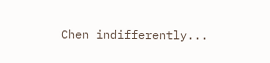Chen indifferently...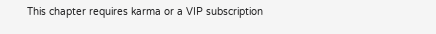This chapter requires karma or a VIP subscription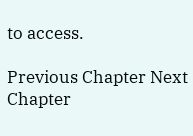to access.

Previous Chapter Next Chapter